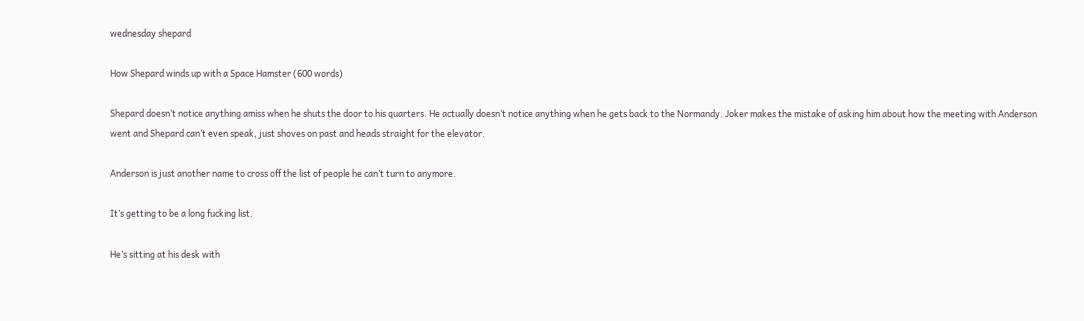wednesday shepard

How Shepard winds up with a Space Hamster (600 words)

Shepard doesn’t notice anything amiss when he shuts the door to his quarters. He actually doesn’t notice anything when he gets back to the Normandy. Joker makes the mistake of asking him about how the meeting with Anderson went and Shepard can’t even speak, just shoves on past and heads straight for the elevator.

Anderson is just another name to cross off the list of people he can’t turn to anymore.

It’s getting to be a long fucking list.

He’s sitting at his desk with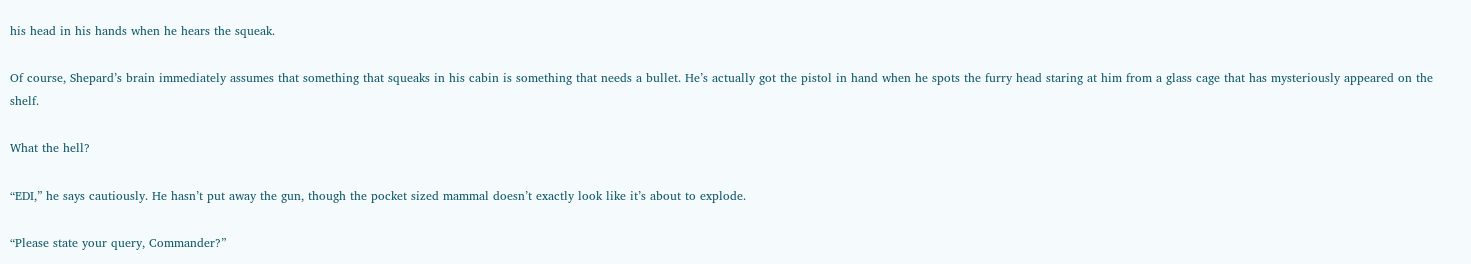his head in his hands when he hears the squeak.

Of course, Shepard’s brain immediately assumes that something that squeaks in his cabin is something that needs a bullet. He’s actually got the pistol in hand when he spots the furry head staring at him from a glass cage that has mysteriously appeared on the shelf.

What the hell?

“EDI,” he says cautiously. He hasn’t put away the gun, though the pocket sized mammal doesn’t exactly look like it’s about to explode.

“Please state your query, Commander?”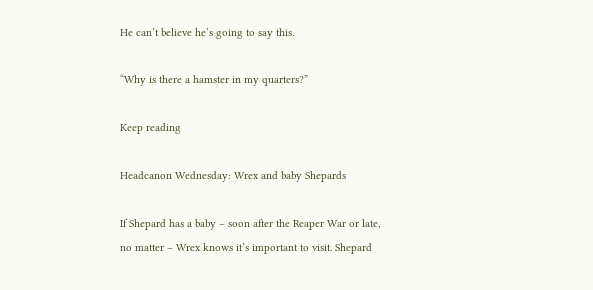He can’t believe he’s going to say this.

“Why is there a hamster in my quarters?”

Keep reading

Headcanon Wednesday: Wrex and baby Shepards

If Shepard has a baby – soon after the Reaper War or late, no matter – Wrex knows it’s important to visit. Shepard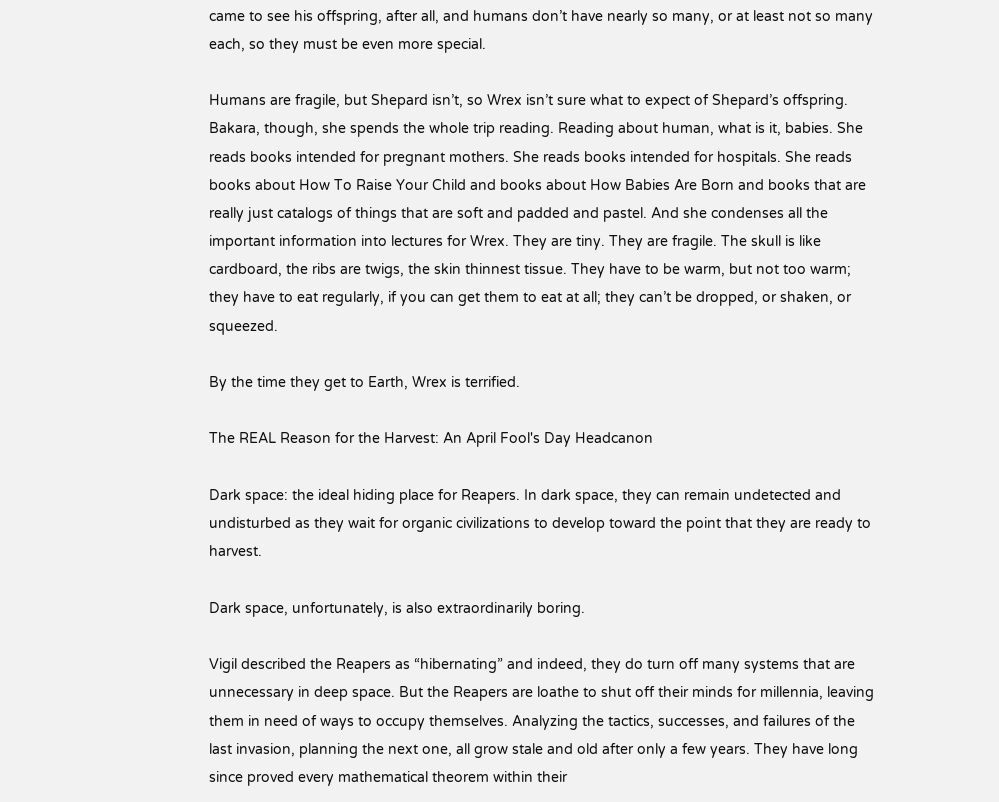came to see his offspring, after all, and humans don’t have nearly so many, or at least not so many each, so they must be even more special.

Humans are fragile, but Shepard isn’t, so Wrex isn’t sure what to expect of Shepard’s offspring. Bakara, though, she spends the whole trip reading. Reading about human, what is it, babies. She reads books intended for pregnant mothers. She reads books intended for hospitals. She reads books about How To Raise Your Child and books about How Babies Are Born and books that are really just catalogs of things that are soft and padded and pastel. And she condenses all the important information into lectures for Wrex. They are tiny. They are fragile. The skull is like cardboard, the ribs are twigs, the skin thinnest tissue. They have to be warm, but not too warm; they have to eat regularly, if you can get them to eat at all; they can’t be dropped, or shaken, or squeezed.

By the time they get to Earth, Wrex is terrified.

The REAL Reason for the Harvest: An April Fool's Day Headcanon

Dark space: the ideal hiding place for Reapers. In dark space, they can remain undetected and undisturbed as they wait for organic civilizations to develop toward the point that they are ready to harvest.

Dark space, unfortunately, is also extraordinarily boring.

Vigil described the Reapers as “hibernating” and indeed, they do turn off many systems that are unnecessary in deep space. But the Reapers are loathe to shut off their minds for millennia, leaving them in need of ways to occupy themselves. Analyzing the tactics, successes, and failures of the last invasion, planning the next one, all grow stale and old after only a few years. They have long since proved every mathematical theorem within their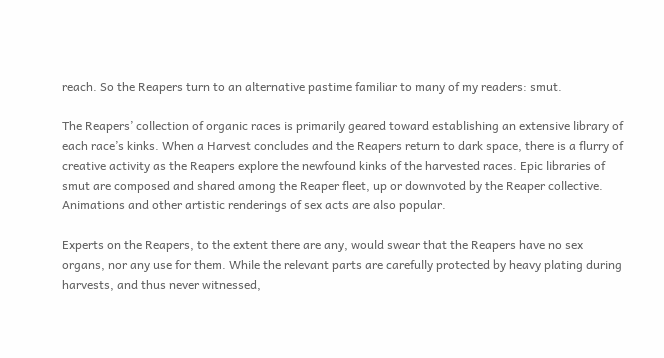reach. So the Reapers turn to an alternative pastime familiar to many of my readers: smut.

The Reapers’ collection of organic races is primarily geared toward establishing an extensive library of each race’s kinks. When a Harvest concludes and the Reapers return to dark space, there is a flurry of creative activity as the Reapers explore the newfound kinks of the harvested races. Epic libraries of smut are composed and shared among the Reaper fleet, up or downvoted by the Reaper collective. Animations and other artistic renderings of sex acts are also popular.

Experts on the Reapers, to the extent there are any, would swear that the Reapers have no sex organs, nor any use for them. While the relevant parts are carefully protected by heavy plating during harvests, and thus never witnessed,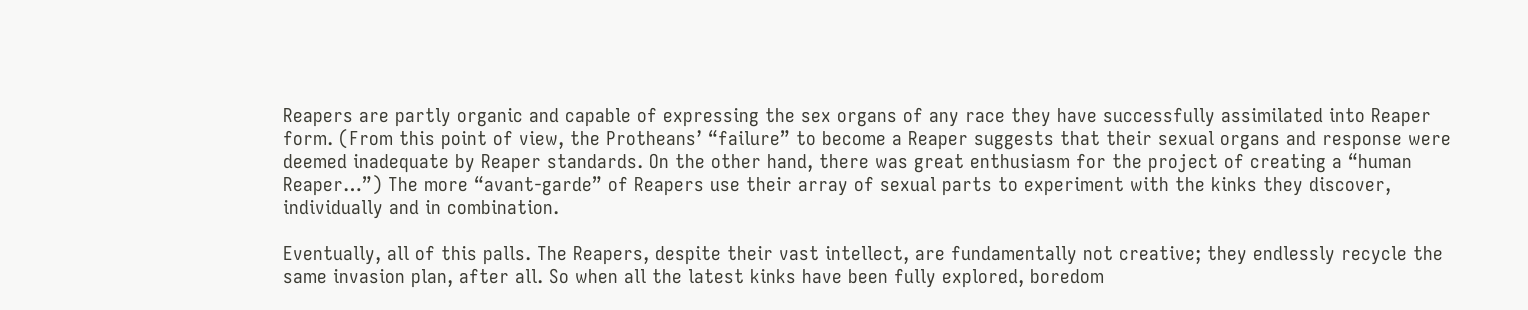Reapers are partly organic and capable of expressing the sex organs of any race they have successfully assimilated into Reaper form. (From this point of view, the Protheans’ “failure” to become a Reaper suggests that their sexual organs and response were deemed inadequate by Reaper standards. On the other hand, there was great enthusiasm for the project of creating a “human Reaper…”) The more “avant-garde” of Reapers use their array of sexual parts to experiment with the kinks they discover, individually and in combination.

Eventually, all of this palls. The Reapers, despite their vast intellect, are fundamentally not creative; they endlessly recycle the same invasion plan, after all. So when all the latest kinks have been fully explored, boredom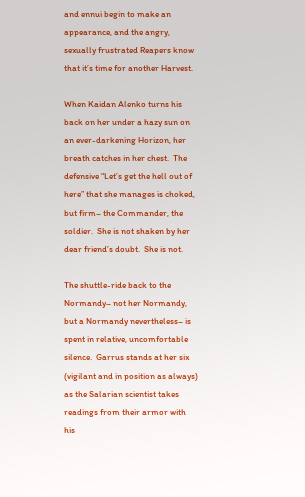and ennui begin to make an appearance, and the angry, sexually frustrated Reapers know that it’s time for another Harvest.

When Kaidan Alenko turns his back on her under a hazy sun on an ever-darkening Horizon, her breath catches in her chest.  The defensive “Let’s get the hell out of here” that she manages is choked, but firm– the Commander, the soldier.  She is not shaken by her dear friend’s doubt.  She is not.

The shuttle-ride back to the Normandy– not her Normandy, but a Normandy nevertheless– is spent in relative, uncomfortable silence.  Garrus stands at her six (vigilant and in position as always) as the Salarian scientist takes readings from their armor with his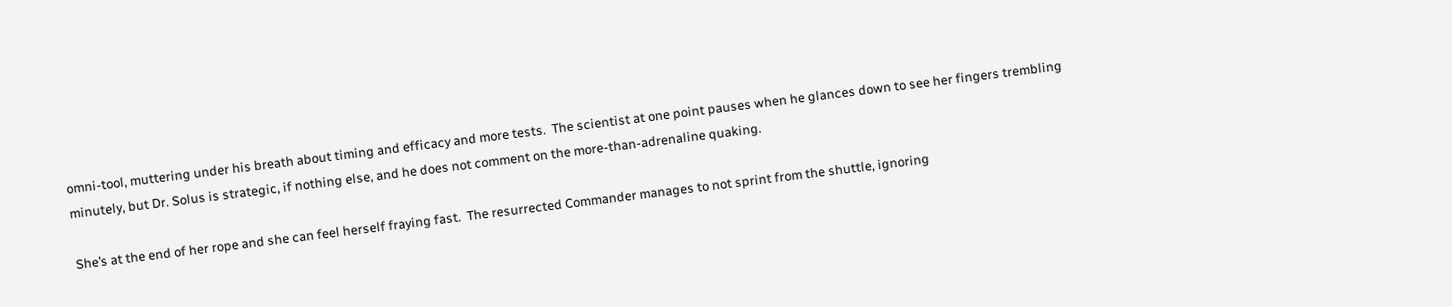omni-tool, muttering under his breath about timing and efficacy and more tests.  The scientist at one point pauses when he glances down to see her fingers trembling minutely, but Dr. Solus is strategic, if nothing else, and he does not comment on the more-than-adrenaline quaking.

She’s at the end of her rope and she can feel herself fraying fast.  The resurrected Commander manages to not sprint from the shuttle, ignoring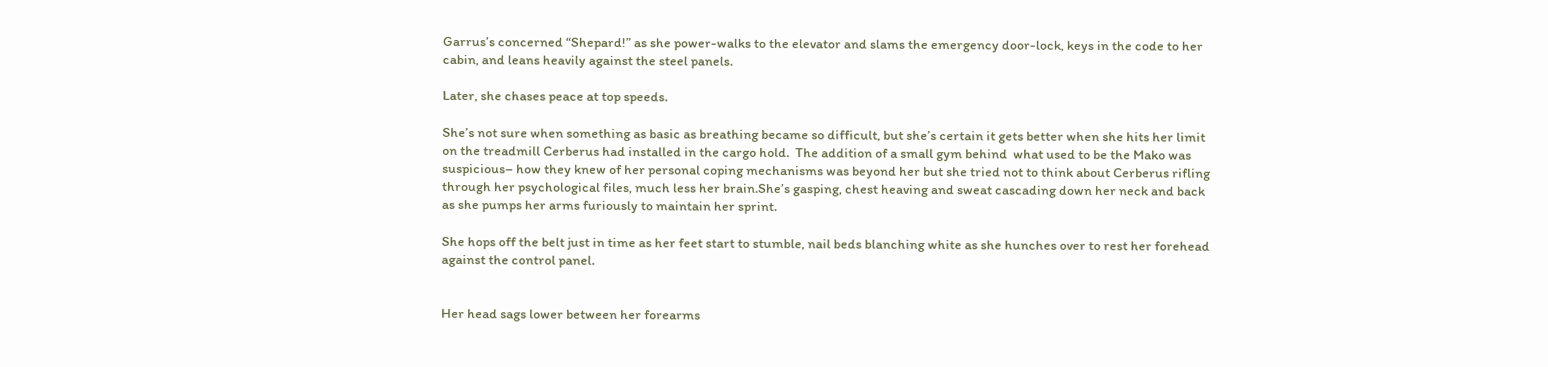Garrus’s concerned “Shepard!” as she power-walks to the elevator and slams the emergency door-lock, keys in the code to her cabin, and leans heavily against the steel panels.

Later, she chases peace at top speeds.

She’s not sure when something as basic as breathing became so difficult, but she’s certain it gets better when she hits her limit on the treadmill Cerberus had installed in the cargo hold.  The addition of a small gym behind  what used to be the Mako was suspicious– how they knew of her personal coping mechanisms was beyond her but she tried not to think about Cerberus rifling through her psychological files, much less her brain.She’s gasping, chest heaving and sweat cascading down her neck and back as she pumps her arms furiously to maintain her sprint.

She hops off the belt just in time as her feet start to stumble, nail beds blanching white as she hunches over to rest her forehead against the control panel.


Her head sags lower between her forearms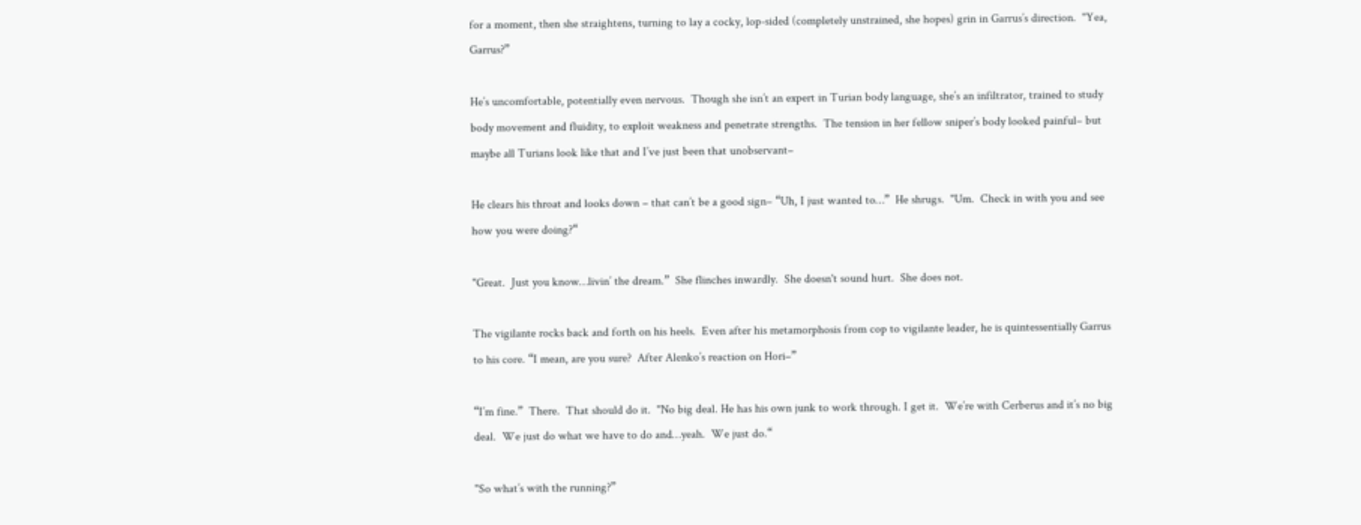for a moment, then she straightens, turning to lay a cocky, lop-sided (completely unstrained, she hopes) grin in Garrus’s direction.  "Yea, Garrus?”

He’s uncomfortable, potentially even nervous.  Though she isn’t an expert in Turian body language, she’s an infiltrator, trained to study body movement and fluidity, to exploit weakness and penetrate strengths.  The tension in her fellow sniper’s body looked painful– but maybe all Turians look like that and I’ve just been that unobservant–

He clears his throat and looks down – that can’t be a good sign– “Uh, I just wanted to…”  He shrugs.  "Um.  Check in with you and see how you were doing?“

"Great.  Just you know…livin’ the dream.”  She flinches inwardly.  She doesn't sound hurt.  She does not.

The vigilante rocks back and forth on his heels.  Even after his metamorphosis from cop to vigilante leader, he is quintessentially Garrus to his core. “I mean, are you sure?  After Alenko’s reaction on Hori–”

“I’m fine.”  There.  That should do it.  "No big deal. He has his own junk to work through. I get it.  We’re with Cerberus and it’s no big deal.  We just do what we have to do and…yeah.  We just do.“

"So what’s with the running?”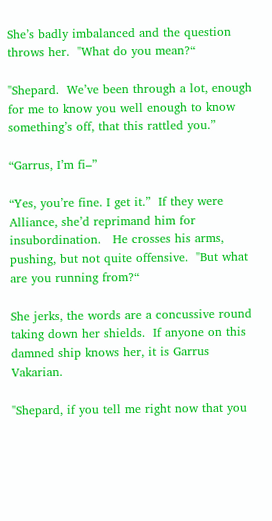She’s badly imbalanced and the question throws her.  "What do you mean?“

"Shepard.  We’ve been through a lot, enough for me to know you well enough to know something’s off, that this rattled you.”

“Garrus, I’m fi–”

“Yes, you’re fine. I get it.”  If they were Alliance, she’d reprimand him for insubordination.   He crosses his arms, pushing, but not quite offensive.  "But what are you running from?“

She jerks, the words are a concussive round taking down her shields.  If anyone on this damned ship knows her, it is Garrus Vakarian.

"Shepard, if you tell me right now that you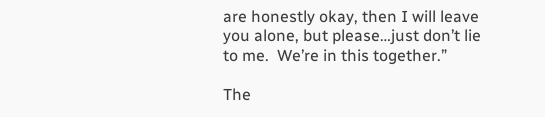are honestly okay, then I will leave you alone, but please…just don’t lie to me.  We’re in this together.”

The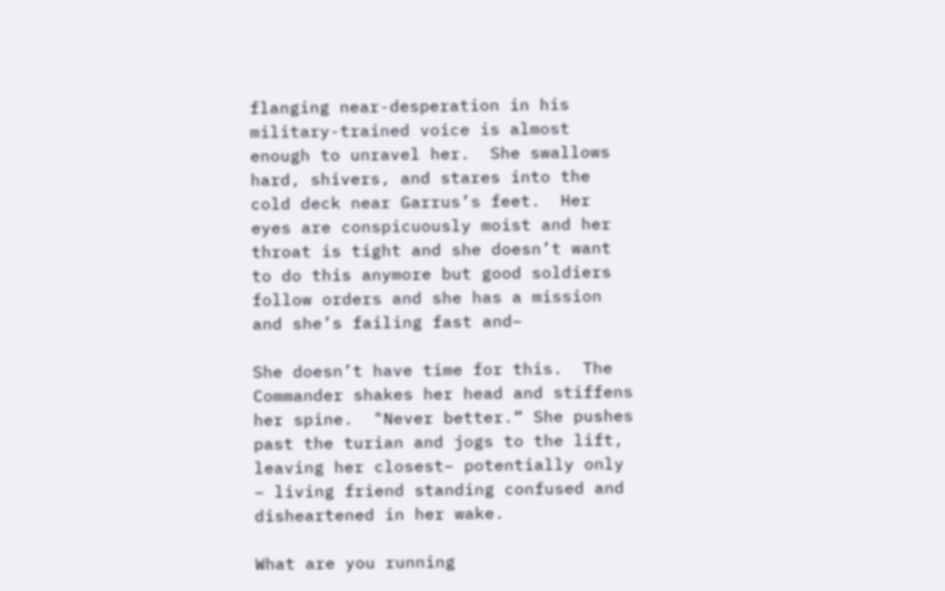flanging near-desperation in his military-trained voice is almost enough to unravel her.  She swallows hard, shivers, and stares into the cold deck near Garrus’s feet.  Her eyes are conspicuously moist and her throat is tight and she doesn’t want to do this anymore but good soldiers follow orders and she has a mission and she’s failing fast and–

She doesn’t have time for this.  The Commander shakes her head and stiffens her spine.  "Never better.“ She pushes past the turian and jogs to the lift, leaving her closest– potentially only – living friend standing confused and disheartened in her wake.

What are you running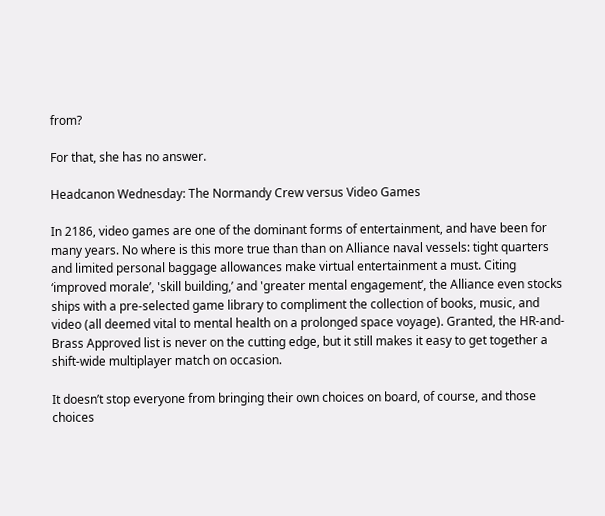from?

For that, she has no answer.

Headcanon Wednesday: The Normandy Crew versus Video Games

In 2186, video games are one of the dominant forms of entertainment, and have been for many years. No where is this more true than than on Alliance naval vessels: tight quarters and limited personal baggage allowances make virtual entertainment a must. Citing ‘improved morale’, 'skill building,’ and 'greater mental engagement’, the Alliance even stocks ships with a pre-selected game library to compliment the collection of books, music, and video (all deemed vital to mental health on a prolonged space voyage). Granted, the HR-and-Brass Approved list is never on the cutting edge, but it still makes it easy to get together a shift-wide multiplayer match on occasion.

It doesn’t stop everyone from bringing their own choices on board, of course, and those choices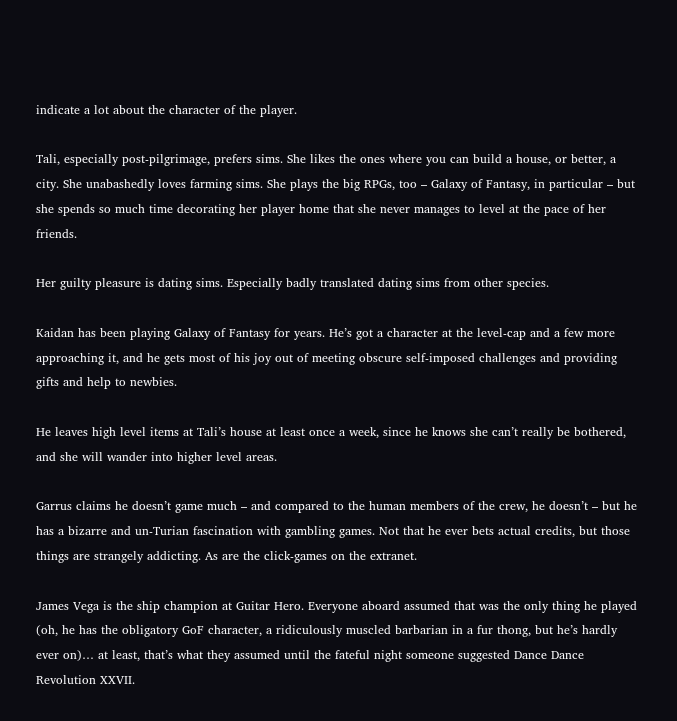indicate a lot about the character of the player.

Tali, especially post-pilgrimage, prefers sims. She likes the ones where you can build a house, or better, a city. She unabashedly loves farming sims. She plays the big RPGs, too – Galaxy of Fantasy, in particular – but she spends so much time decorating her player home that she never manages to level at the pace of her friends.

Her guilty pleasure is dating sims. Especially badly translated dating sims from other species.

Kaidan has been playing Galaxy of Fantasy for years. He’s got a character at the level-cap and a few more approaching it, and he gets most of his joy out of meeting obscure self-imposed challenges and providing gifts and help to newbies.

He leaves high level items at Tali’s house at least once a week, since he knows she can’t really be bothered, and she will wander into higher level areas.

Garrus claims he doesn’t game much – and compared to the human members of the crew, he doesn’t – but he has a bizarre and un-Turian fascination with gambling games. Not that he ever bets actual credits, but those things are strangely addicting. As are the click-games on the extranet.

James Vega is the ship champion at Guitar Hero. Everyone aboard assumed that was the only thing he played (oh, he has the obligatory GoF character, a ridiculously muscled barbarian in a fur thong, but he’s hardly ever on)… at least, that’s what they assumed until the fateful night someone suggested Dance Dance Revolution XXVII.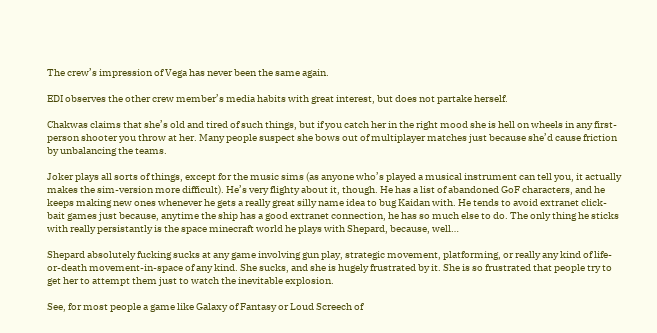The crew’s impression of Vega has never been the same again.

EDI observes the other crew member’s media habits with great interest, but does not partake herself.

Chakwas claims that she’s old and tired of such things, but if you catch her in the right mood she is hell on wheels in any first-person shooter you throw at her. Many people suspect she bows out of multiplayer matches just because she’d cause friction by unbalancing the teams.

Joker plays all sorts of things, except for the music sims (as anyone who’s played a musical instrument can tell you, it actually makes the sim-version more difficult). He’s very flighty about it, though. He has a list of abandoned GoF characters, and he keeps making new ones whenever he gets a really great silly name idea to bug Kaidan with. He tends to avoid extranet click-bait games just because, anytime the ship has a good extranet connection, he has so much else to do. The only thing he sticks with really persistantly is the space minecraft world he plays with Shepard, because, well…

Shepard absolutely fucking sucks at any game involving gun play, strategic movement, platforming, or really any kind of life-or-death movement-in-space of any kind. She sucks, and she is hugely frustrated by it. She is so frustrated that people try to get her to attempt them just to watch the inevitable explosion.

See, for most people a game like Galaxy of Fantasy or Loud Screech of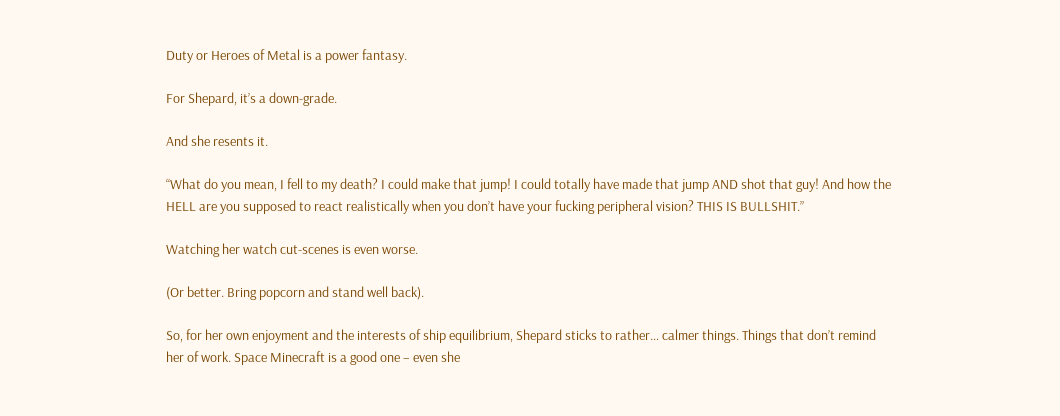Duty or Heroes of Metal is a power fantasy.

For Shepard, it’s a down-grade.

And she resents it.

“What do you mean, I fell to my death? I could make that jump! I could totally have made that jump AND shot that guy! And how the HELL are you supposed to react realistically when you don’t have your fucking peripheral vision? THIS IS BULLSHIT.”

Watching her watch cut-scenes is even worse.

(Or better. Bring popcorn and stand well back).

So, for her own enjoyment and the interests of ship equilibrium, Shepard sticks to rather… calmer things. Things that don’t remind her of work. Space Minecraft is a good one – even she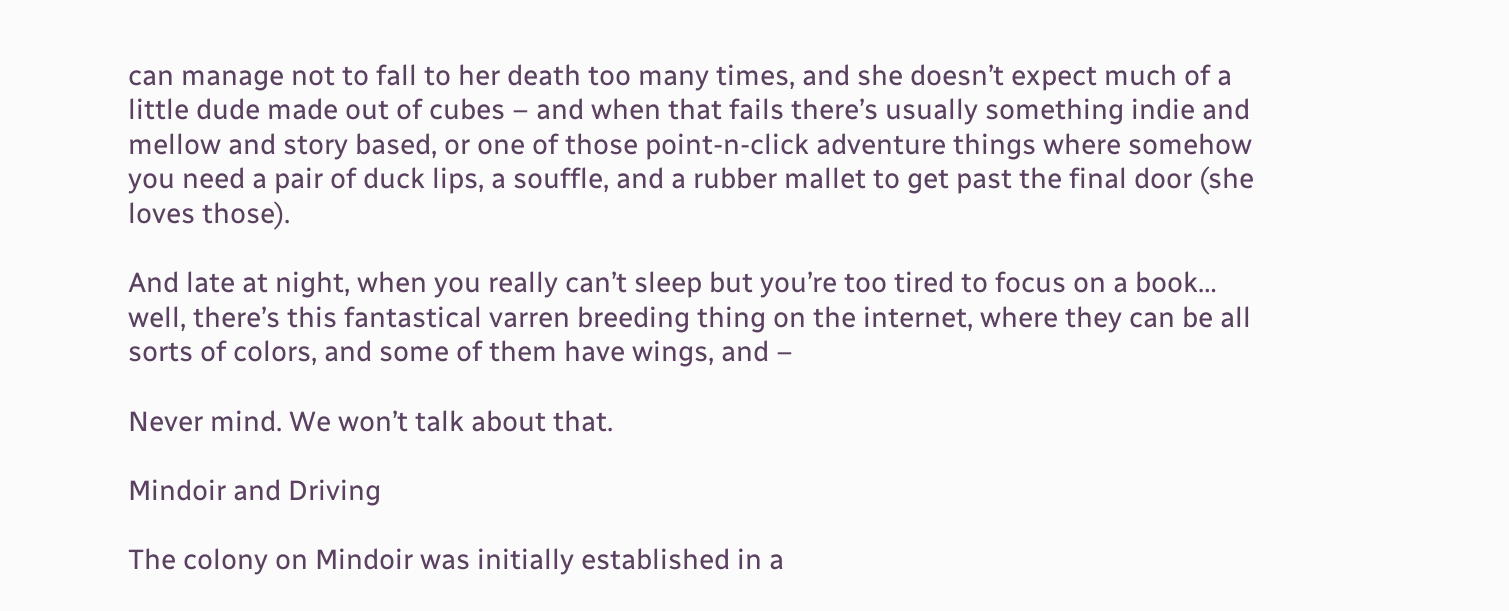can manage not to fall to her death too many times, and she doesn’t expect much of a little dude made out of cubes – and when that fails there’s usually something indie and mellow and story based, or one of those point-n-click adventure things where somehow you need a pair of duck lips, a souffle, and a rubber mallet to get past the final door (she loves those).

And late at night, when you really can’t sleep but you’re too tired to focus on a book… well, there’s this fantastical varren breeding thing on the internet, where they can be all sorts of colors, and some of them have wings, and –

Never mind. We won’t talk about that.

Mindoir and Driving

The colony on Mindoir was initially established in a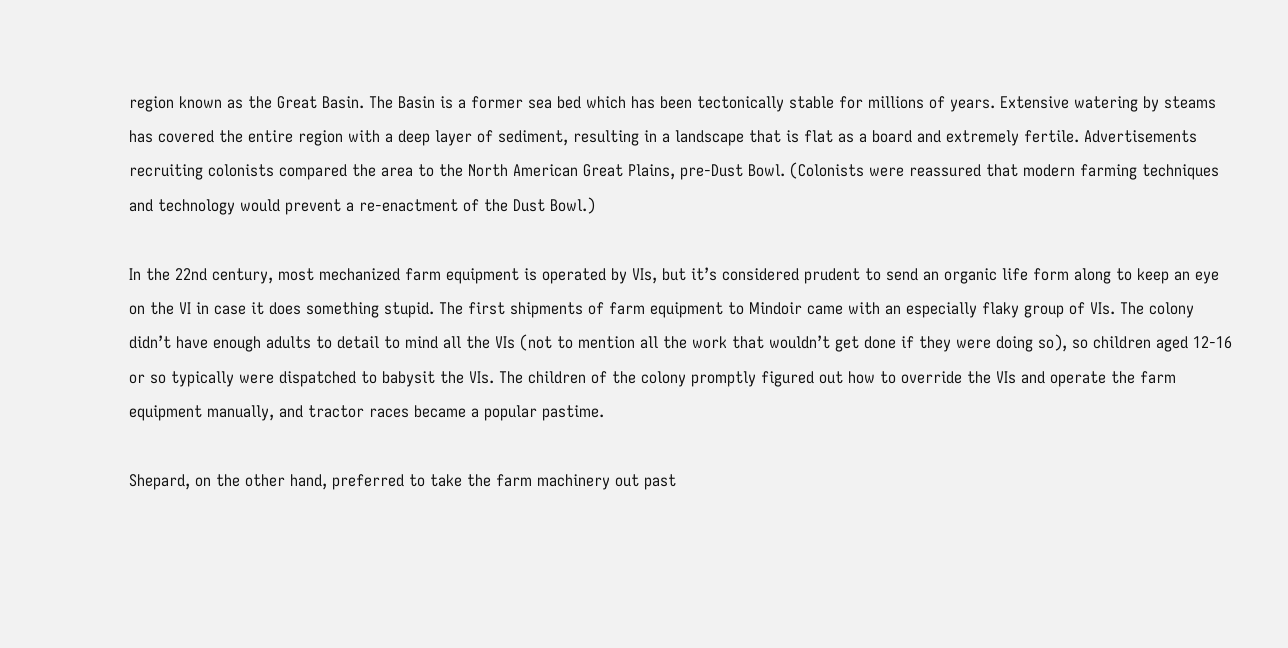region known as the Great Basin. The Basin is a former sea bed which has been tectonically stable for millions of years. Extensive watering by steams has covered the entire region with a deep layer of sediment, resulting in a landscape that is flat as a board and extremely fertile. Advertisements recruiting colonists compared the area to the North American Great Plains, pre-Dust Bowl. (Colonists were reassured that modern farming techniques and technology would prevent a re-enactment of the Dust Bowl.)

In the 22nd century, most mechanized farm equipment is operated by VIs, but it’s considered prudent to send an organic life form along to keep an eye on the VI in case it does something stupid. The first shipments of farm equipment to Mindoir came with an especially flaky group of VIs. The colony didn’t have enough adults to detail to mind all the VIs (not to mention all the work that wouldn’t get done if they were doing so), so children aged 12-16 or so typically were dispatched to babysit the VIs. The children of the colony promptly figured out how to override the VIs and operate the farm equipment manually, and tractor races became a popular pastime.

Shepard, on the other hand, preferred to take the farm machinery out past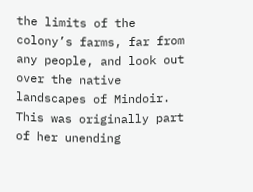the limits of the colony’s farms, far from any people, and look out over the native landscapes of Mindoir. This was originally part of her unending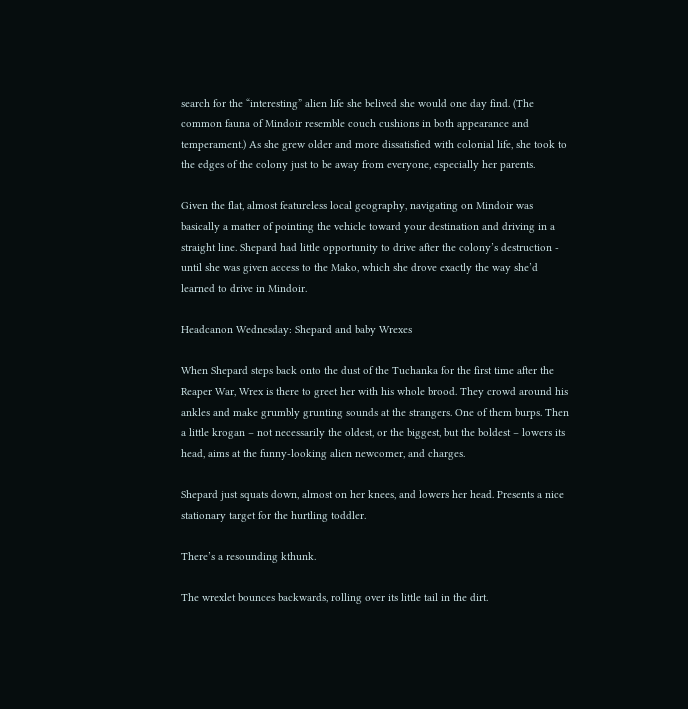search for the “interesting” alien life she belived she would one day find. (The common fauna of Mindoir resemble couch cushions in both appearance and temperament.) As she grew older and more dissatisfied with colonial life, she took to the edges of the colony just to be away from everyone, especially her parents.

Given the flat, almost featureless local geography, navigating on Mindoir was basically a matter of pointing the vehicle toward your destination and driving in a straight line. Shepard had little opportunity to drive after the colony’s destruction - until she was given access to the Mako, which she drove exactly the way she’d learned to drive in Mindoir.

Headcanon Wednesday: Shepard and baby Wrexes

When Shepard steps back onto the dust of the Tuchanka for the first time after the Reaper War, Wrex is there to greet her with his whole brood. They crowd around his ankles and make grumbly grunting sounds at the strangers. One of them burps. Then a little krogan – not necessarily the oldest, or the biggest, but the boldest – lowers its head, aims at the funny-looking alien newcomer, and charges.

Shepard just squats down, almost on her knees, and lowers her head. Presents a nice stationary target for the hurtling toddler.

There’s a resounding kthunk.

The wrexlet bounces backwards, rolling over its little tail in the dirt.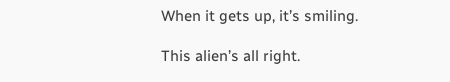When it gets up, it’s smiling.

This alien’s all right.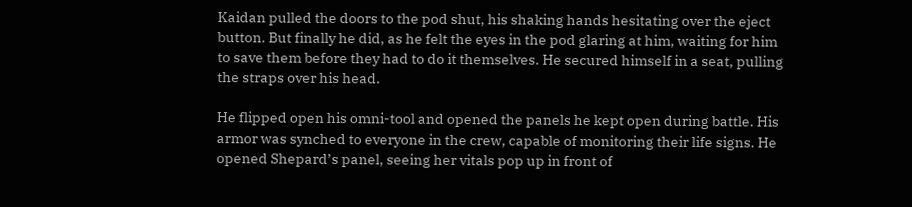Kaidan pulled the doors to the pod shut, his shaking hands hesitating over the eject button. But finally he did, as he felt the eyes in the pod glaring at him, waiting for him to save them before they had to do it themselves. He secured himself in a seat, pulling the straps over his head.

He flipped open his omni-tool and opened the panels he kept open during battle. His armor was synched to everyone in the crew, capable of monitoring their life signs. He opened Shepard’s panel, seeing her vitals pop up in front of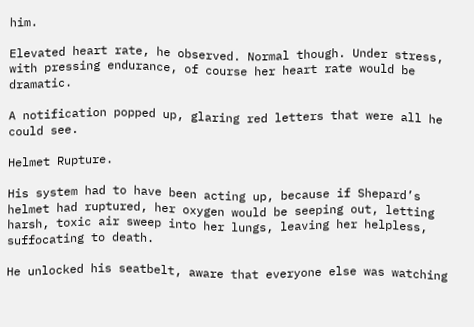him.

Elevated heart rate, he observed. Normal though. Under stress, with pressing endurance, of course her heart rate would be dramatic.

A notification popped up, glaring red letters that were all he could see.

Helmet Rupture.

His system had to have been acting up, because if Shepard’s helmet had ruptured, her oxygen would be seeping out, letting harsh, toxic air sweep into her lungs, leaving her helpless, suffocating to death.

He unlocked his seatbelt, aware that everyone else was watching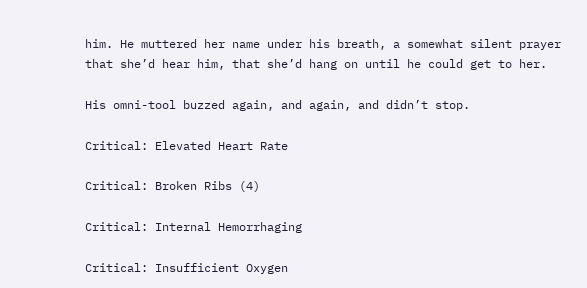him. He muttered her name under his breath, a somewhat silent prayer that she’d hear him, that she’d hang on until he could get to her.

His omni-tool buzzed again, and again, and didn’t stop.

Critical: Elevated Heart Rate

Critical: Broken Ribs (4)

Critical: Internal Hemorrhaging

Critical: Insufficient Oxygen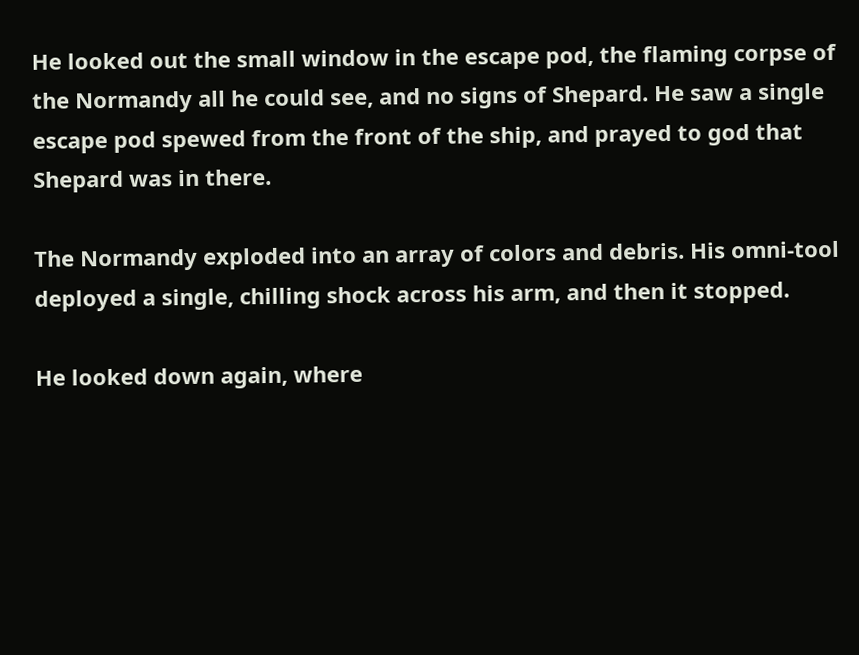He looked out the small window in the escape pod, the flaming corpse of the Normandy all he could see, and no signs of Shepard. He saw a single escape pod spewed from the front of the ship, and prayed to god that Shepard was in there.

The Normandy exploded into an array of colors and debris. His omni-tool deployed a single, chilling shock across his arm, and then it stopped.

He looked down again, where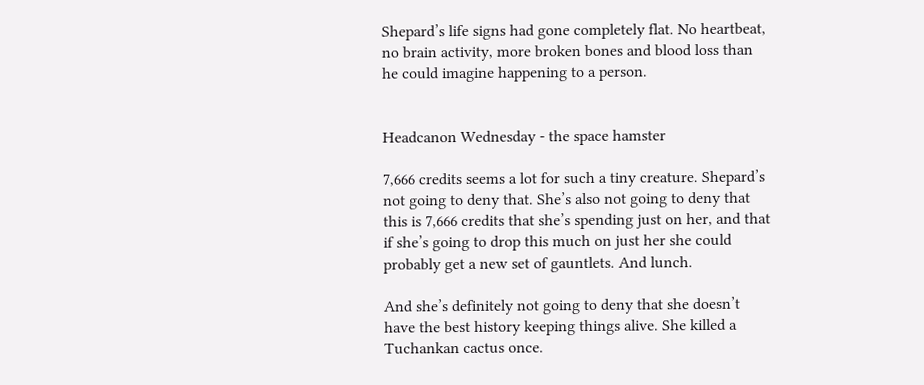Shepard’s life signs had gone completely flat. No heartbeat, no brain activity, more broken bones and blood loss than he could imagine happening to a person.


Headcanon Wednesday - the space hamster

7,666 credits seems a lot for such a tiny creature. Shepard’s not going to deny that. She’s also not going to deny that this is 7,666 credits that she’s spending just on her, and that if she’s going to drop this much on just her she could probably get a new set of gauntlets. And lunch.

And she’s definitely not going to deny that she doesn’t have the best history keeping things alive. She killed a Tuchankan cactus once.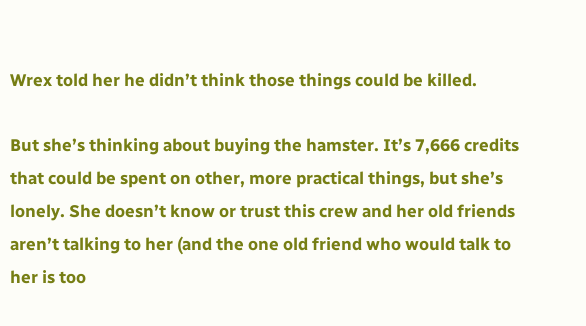Wrex told her he didn’t think those things could be killed.

But she’s thinking about buying the hamster. It’s 7,666 credits that could be spent on other, more practical things, but she’s lonely. She doesn’t know or trust this crew and her old friends aren’t talking to her (and the one old friend who would talk to her is too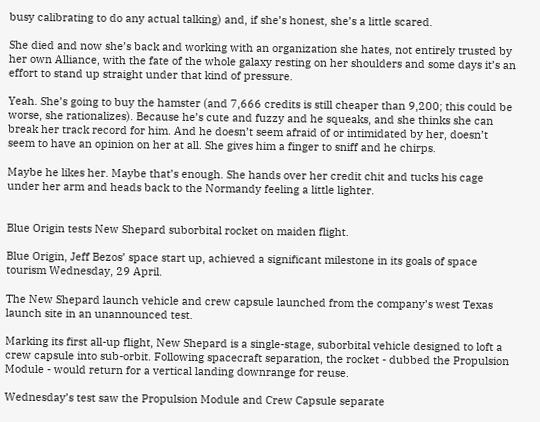busy calibrating to do any actual talking) and, if she’s honest, she’s a little scared.

She died and now she’s back and working with an organization she hates, not entirely trusted by her own Alliance, with the fate of the whole galaxy resting on her shoulders and some days it’s an effort to stand up straight under that kind of pressure.

Yeah. She’s going to buy the hamster (and 7,666 credits is still cheaper than 9,200; this could be worse, she rationalizes). Because he’s cute and fuzzy and he squeaks, and she thinks she can break her track record for him. And he doesn’t seem afraid of or intimidated by her, doesn’t seem to have an opinion on her at all. She gives him a finger to sniff and he chirps.

Maybe he likes her. Maybe that’s enough. She hands over her credit chit and tucks his cage under her arm and heads back to the Normandy feeling a little lighter.


Blue Origin tests New Shepard suborbital rocket on maiden flight.

Blue Origin, Jeff Bezos’ space start up, achieved a significant milestone in its goals of space tourism Wednesday, 29 April.

The New Shepard launch vehicle and crew capsule launched from the company’s west Texas launch site in an unannounced test.

Marking its first all-up flight, New Shepard is a single-stage, suborbital vehicle designed to loft a crew capsule into sub-orbit. Following spacecraft separation, the rocket - dubbed the Propulsion Module - would return for a vertical landing downrange for reuse.

Wednesday’s test saw the Propulsion Module and Crew Capsule separate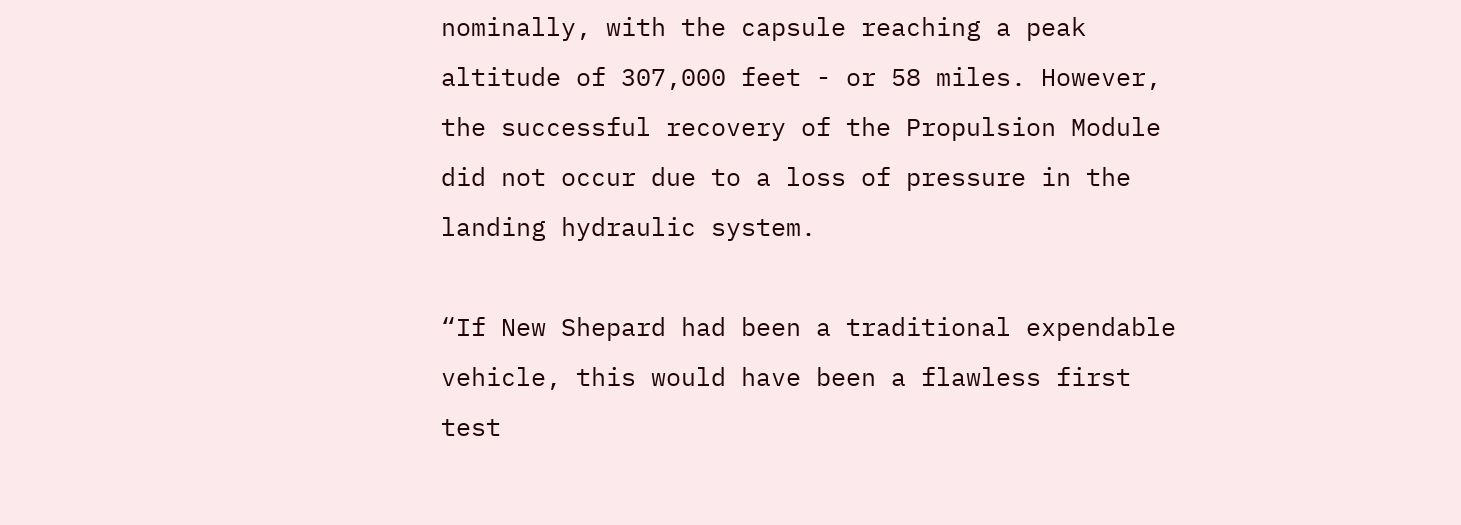nominally, with the capsule reaching a peak altitude of 307,000 feet - or 58 miles. However, the successful recovery of the Propulsion Module did not occur due to a loss of pressure in the landing hydraulic system.

“If New Shepard had been a traditional expendable vehicle, this would have been a flawless first test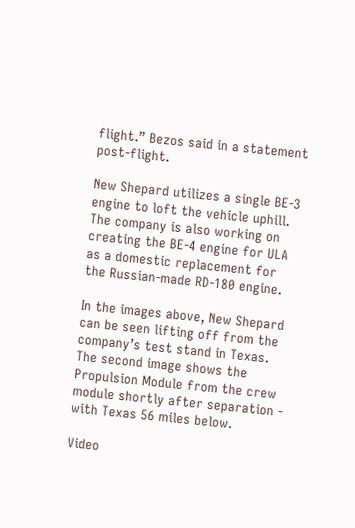flight.” Bezos said in a statement post-flight.

New Shepard utilizes a single BE-3 engine to loft the vehicle uphill. The company is also working on creating the BE-4 engine for ULA as a domestic replacement for the Russian-made RD-180 engine.

In the images above, New Shepard can be seen lifting off from the company’s test stand in Texas. The second image shows the Propulsion Module from the crew module shortly after separation - with Texas 56 miles below.

Video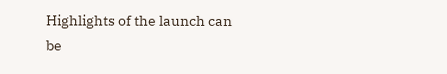Highlights of the launch can be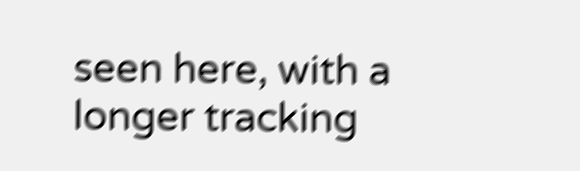seen here, with a longer tracking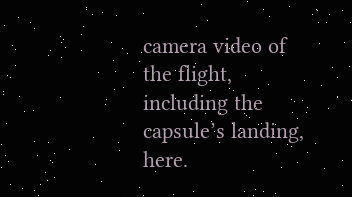camera video of the flight, including the capsule’s landing, here.